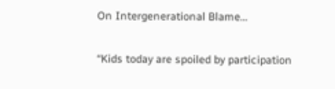On Intergenerational Blame…

“Kids today are spoiled by participation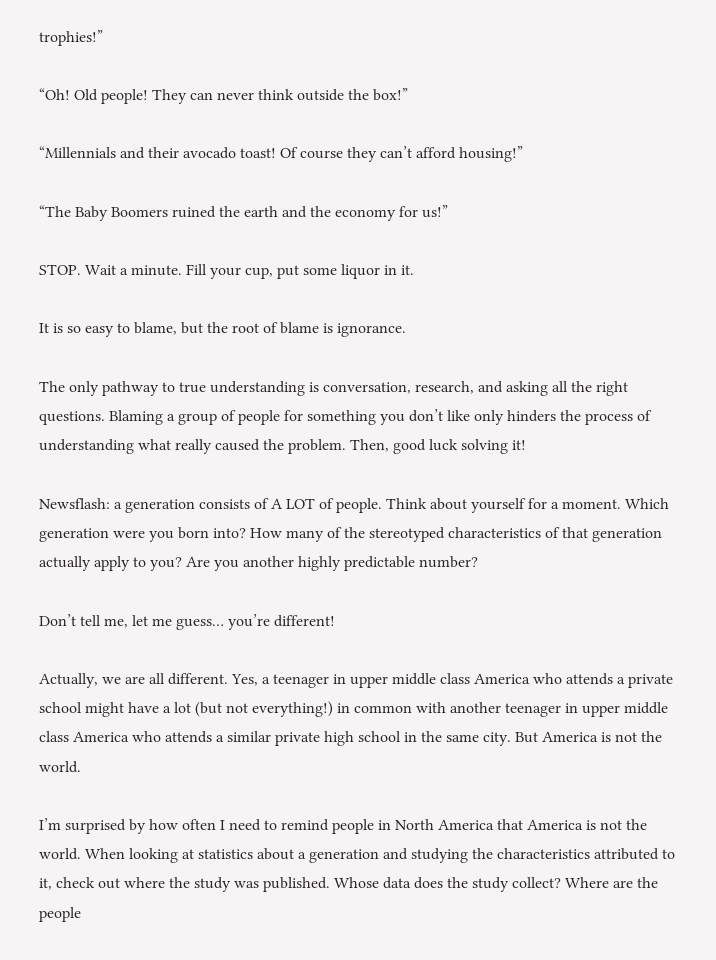trophies!”

“Oh! Old people! They can never think outside the box!”

“Millennials and their avocado toast! Of course they can’t afford housing!”

“The Baby Boomers ruined the earth and the economy for us!”

STOP. Wait a minute. Fill your cup, put some liquor in it.

It is so easy to blame, but the root of blame is ignorance.

The only pathway to true understanding is conversation, research, and asking all the right questions. Blaming a group of people for something you don’t like only hinders the process of understanding what really caused the problem. Then, good luck solving it!

Newsflash: a generation consists of A LOT of people. Think about yourself for a moment. Which generation were you born into? How many of the stereotyped characteristics of that generation actually apply to you? Are you another highly predictable number?

Don’t tell me, let me guess… you’re different!

Actually, we are all different. Yes, a teenager in upper middle class America who attends a private school might have a lot (but not everything!) in common with another teenager in upper middle class America who attends a similar private high school in the same city. But America is not the world.

I’m surprised by how often I need to remind people in North America that America is not the world. When looking at statistics about a generation and studying the characteristics attributed to it, check out where the study was published. Whose data does the study collect? Where are the people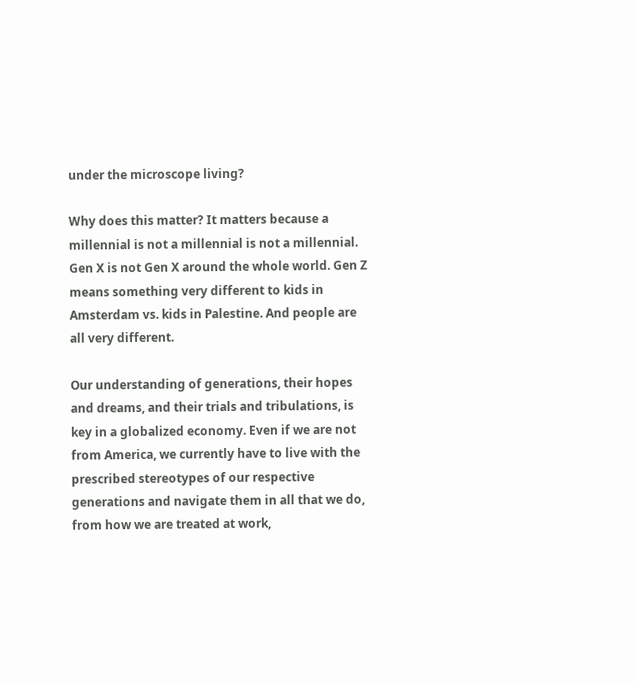under the microscope living?

Why does this matter? It matters because a millennial is not a millennial is not a millennial. Gen X is not Gen X around the whole world. Gen Z means something very different to kids in Amsterdam vs. kids in Palestine. And people are all very different.

Our understanding of generations, their hopes and dreams, and their trials and tribulations, is key in a globalized economy. Even if we are not from America, we currently have to live with the prescribed stereotypes of our respective generations and navigate them in all that we do, from how we are treated at work,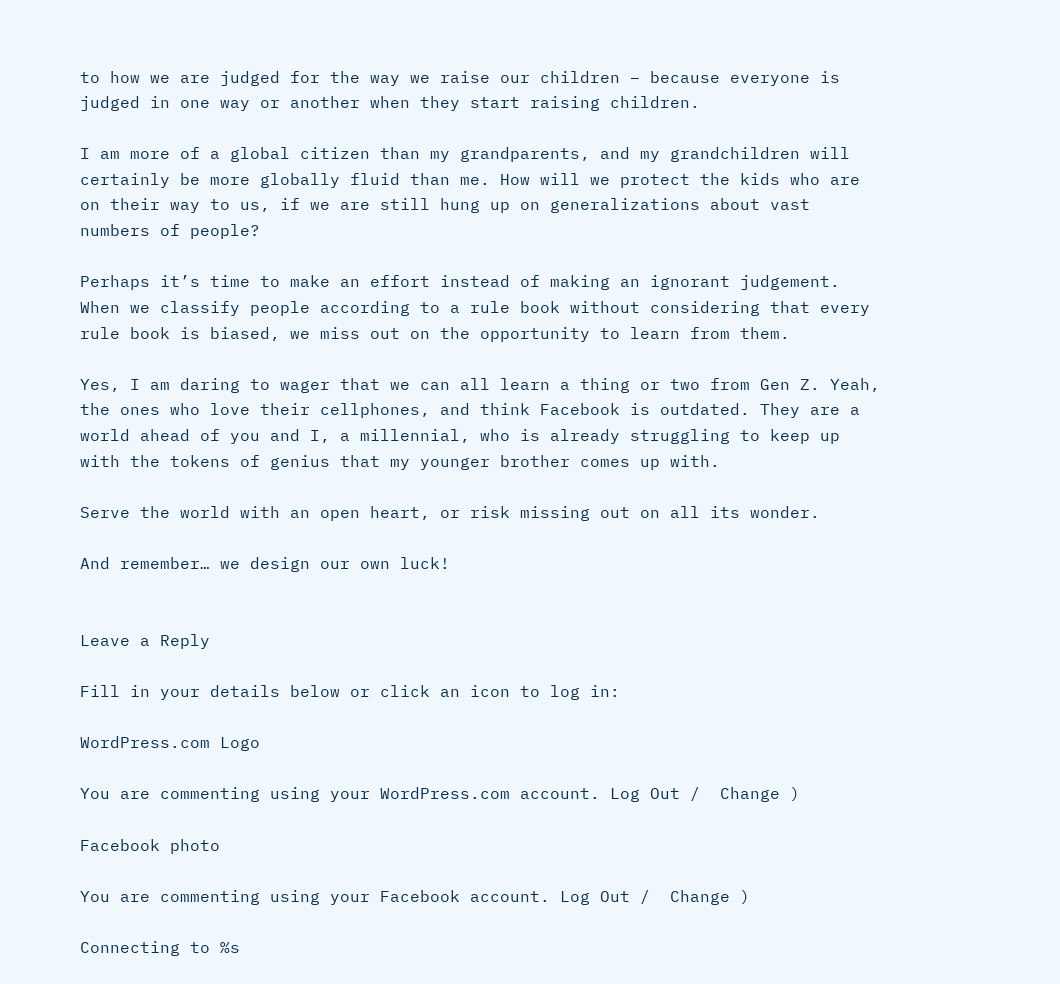to how we are judged for the way we raise our children – because everyone is judged in one way or another when they start raising children.

I am more of a global citizen than my grandparents, and my grandchildren will certainly be more globally fluid than me. How will we protect the kids who are on their way to us, if we are still hung up on generalizations about vast numbers of people?

Perhaps it’s time to make an effort instead of making an ignorant judgement. When we classify people according to a rule book without considering that every rule book is biased, we miss out on the opportunity to learn from them.

Yes, I am daring to wager that we can all learn a thing or two from Gen Z. Yeah, the ones who love their cellphones, and think Facebook is outdated. They are a world ahead of you and I, a millennial, who is already struggling to keep up with the tokens of genius that my younger brother comes up with.

Serve the world with an open heart, or risk missing out on all its wonder.

And remember… we design our own luck!


Leave a Reply

Fill in your details below or click an icon to log in:

WordPress.com Logo

You are commenting using your WordPress.com account. Log Out /  Change )

Facebook photo

You are commenting using your Facebook account. Log Out /  Change )

Connecting to %s